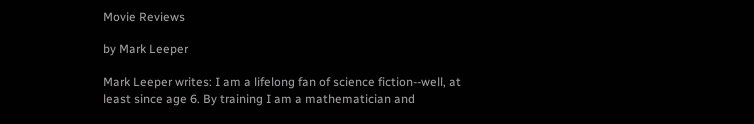Movie Reviews

by Mark Leeper

Mark Leeper writes: I am a lifelong fan of science fiction--well, at least since age 6. By training I am a mathematician and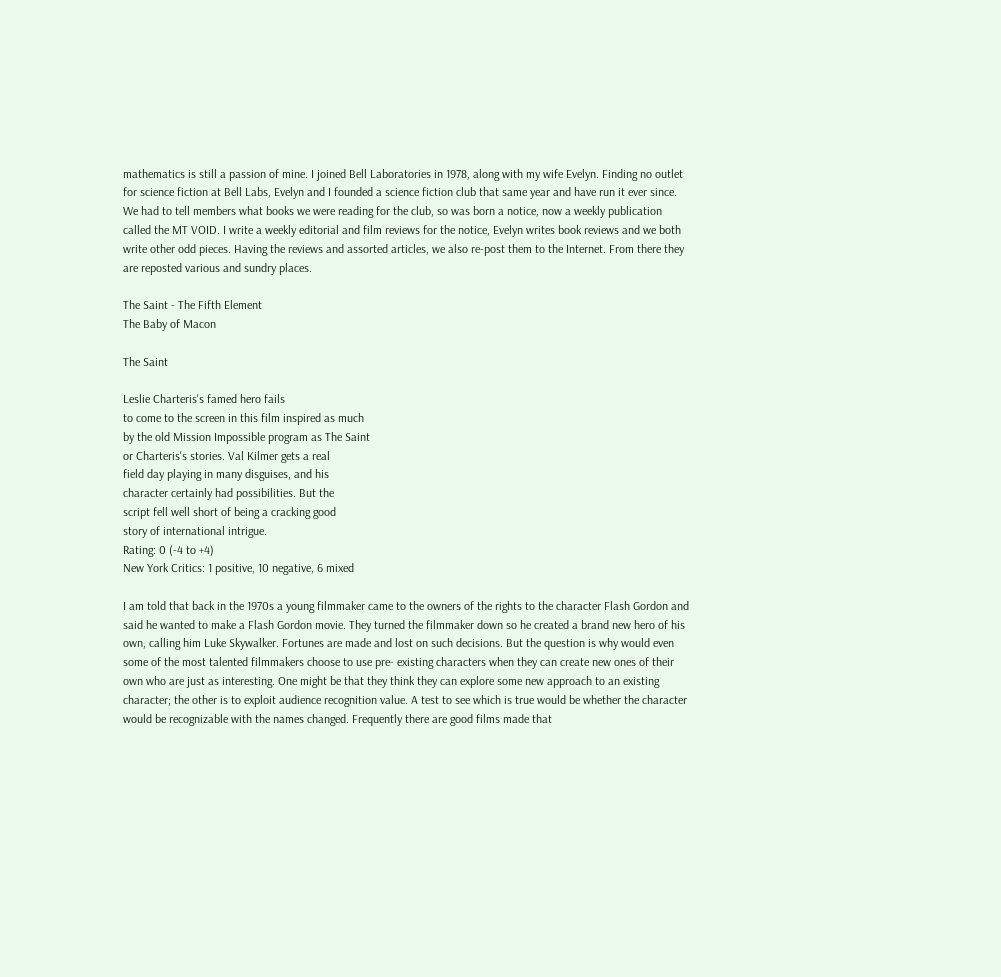mathematics is still a passion of mine. I joined Bell Laboratories in 1978, along with my wife Evelyn. Finding no outlet for science fiction at Bell Labs, Evelyn and I founded a science fiction club that same year and have run it ever since. We had to tell members what books we were reading for the club, so was born a notice, now a weekly publication called the MT VOID. I write a weekly editorial and film reviews for the notice, Evelyn writes book reviews and we both write other odd pieces. Having the reviews and assorted articles, we also re-post them to the Internet. From there they are reposted various and sundry places.

The Saint - The Fifth Element
The Baby of Macon

The Saint

Leslie Charteris's famed hero fails
to come to the screen in this film inspired as much
by the old Mission Impossible program as The Saint
or Charteris's stories. Val Kilmer gets a real
field day playing in many disguises, and his
character certainly had possibilities. But the
script fell well short of being a cracking good
story of international intrigue.
Rating: 0 (-4 to +4)
New York Critics: 1 positive, 10 negative, 6 mixed

I am told that back in the 1970s a young filmmaker came to the owners of the rights to the character Flash Gordon and said he wanted to make a Flash Gordon movie. They turned the filmmaker down so he created a brand new hero of his own, calling him Luke Skywalker. Fortunes are made and lost on such decisions. But the question is why would even some of the most talented filmmakers choose to use pre- existing characters when they can create new ones of their own who are just as interesting. One might be that they think they can explore some new approach to an existing character; the other is to exploit audience recognition value. A test to see which is true would be whether the character would be recognizable with the names changed. Frequently there are good films made that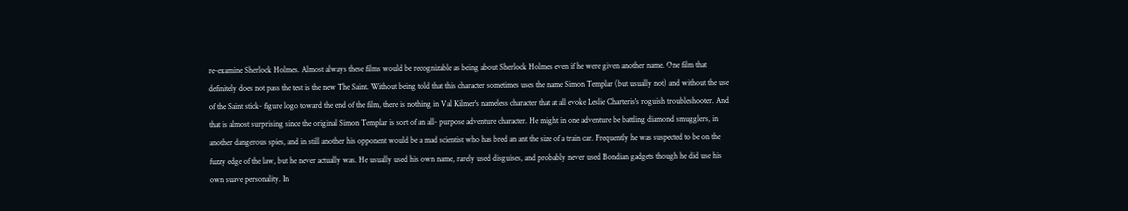re-examine Sherlock Holmes. Almost always these films would be recognizable as being about Sherlock Holmes even if he were given another name. One film that definitely does not pass the test is the new The Saint. Without being told that this character sometimes uses the name Simon Templar (but usually not) and without the use of the Saint stick- figure logo toward the end of the film, there is nothing in Val Kilmer's nameless character that at all evoke Leslie Charteris's roguish troubleshooter. And that is almost surprising since the original Simon Templar is sort of an all- purpose adventure character. He might in one adventure be battling diamond smugglers, in another dangerous spies, and in still another his opponent would be a mad scientist who has bred an ant the size of a train car. Frequently he was suspected to be on the fuzzy edge of the law, but he never actually was. He usually used his own name, rarely used disguises, and probably never used Bondian gadgets though he did use his own suave personality. In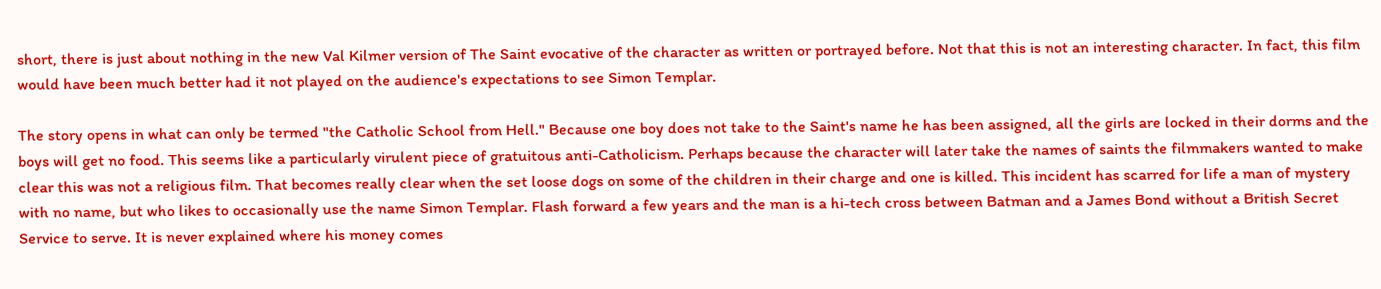short, there is just about nothing in the new Val Kilmer version of The Saint evocative of the character as written or portrayed before. Not that this is not an interesting character. In fact, this film would have been much better had it not played on the audience's expectations to see Simon Templar.

The story opens in what can only be termed "the Catholic School from Hell." Because one boy does not take to the Saint's name he has been assigned, all the girls are locked in their dorms and the boys will get no food. This seems like a particularly virulent piece of gratuitous anti-Catholicism. Perhaps because the character will later take the names of saints the filmmakers wanted to make clear this was not a religious film. That becomes really clear when the set loose dogs on some of the children in their charge and one is killed. This incident has scarred for life a man of mystery with no name, but who likes to occasionally use the name Simon Templar. Flash forward a few years and the man is a hi-tech cross between Batman and a James Bond without a British Secret Service to serve. It is never explained where his money comes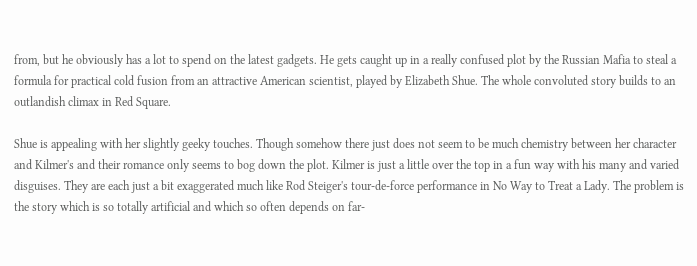from, but he obviously has a lot to spend on the latest gadgets. He gets caught up in a really confused plot by the Russian Mafia to steal a formula for practical cold fusion from an attractive American scientist, played by Elizabeth Shue. The whole convoluted story builds to an outlandish climax in Red Square.

Shue is appealing with her slightly geeky touches. Though somehow there just does not seem to be much chemistry between her character and Kilmer's and their romance only seems to bog down the plot. Kilmer is just a little over the top in a fun way with his many and varied disguises. They are each just a bit exaggerated much like Rod Steiger's tour-de-force performance in No Way to Treat a Lady. The problem is the story which is so totally artificial and which so often depends on far-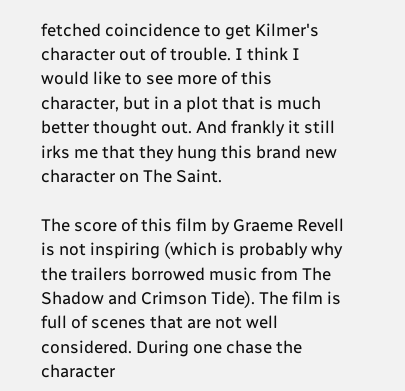fetched coincidence to get Kilmer's character out of trouble. I think I would like to see more of this character, but in a plot that is much better thought out. And frankly it still irks me that they hung this brand new character on The Saint.

The score of this film by Graeme Revell is not inspiring (which is probably why the trailers borrowed music from The Shadow and Crimson Tide). The film is full of scenes that are not well considered. During one chase the character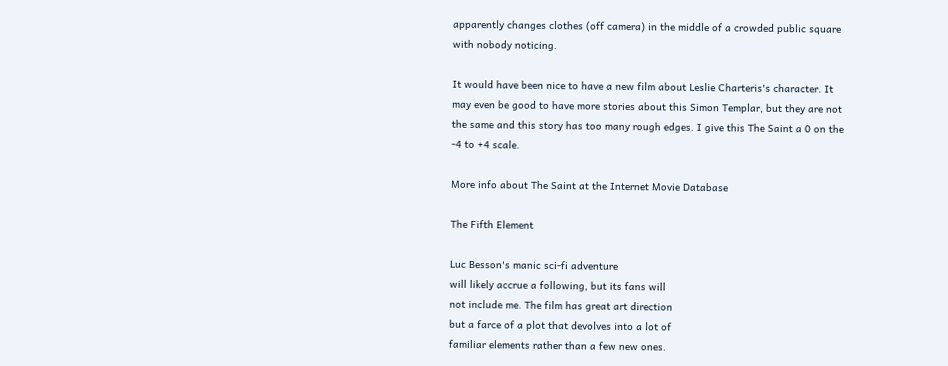apparently changes clothes (off camera) in the middle of a crowded public square with nobody noticing.

It would have been nice to have a new film about Leslie Charteris's character. It may even be good to have more stories about this Simon Templar, but they are not the same and this story has too many rough edges. I give this The Saint a 0 on the -4 to +4 scale.

More info about The Saint at the Internet Movie Database

The Fifth Element

Luc Besson's manic sci-fi adventure
will likely accrue a following, but its fans will
not include me. The film has great art direction
but a farce of a plot that devolves into a lot of
familiar elements rather than a few new ones.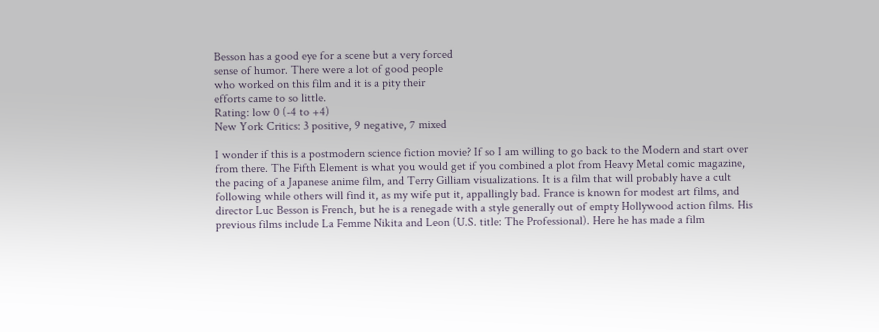Besson has a good eye for a scene but a very forced
sense of humor. There were a lot of good people
who worked on this film and it is a pity their
efforts came to so little.
Rating: low 0 (-4 to +4)
New York Critics: 3 positive, 9 negative, 7 mixed

I wonder if this is a postmodern science fiction movie? If so I am willing to go back to the Modern and start over from there. The Fifth Element is what you would get if you combined a plot from Heavy Metal comic magazine, the pacing of a Japanese anime film, and Terry Gilliam visualizations. It is a film that will probably have a cult following while others will find it, as my wife put it, appallingly bad. France is known for modest art films, and director Luc Besson is French, but he is a renegade with a style generally out of empty Hollywood action films. His previous films include La Femme Nikita and Leon (U.S. title: The Professional). Here he has made a film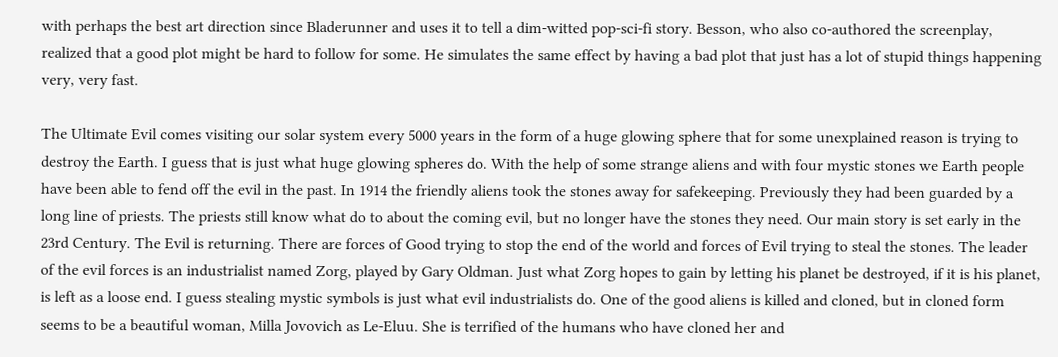with perhaps the best art direction since Bladerunner and uses it to tell a dim-witted pop-sci-fi story. Besson, who also co-authored the screenplay, realized that a good plot might be hard to follow for some. He simulates the same effect by having a bad plot that just has a lot of stupid things happening very, very fast.

The Ultimate Evil comes visiting our solar system every 5000 years in the form of a huge glowing sphere that for some unexplained reason is trying to destroy the Earth. I guess that is just what huge glowing spheres do. With the help of some strange aliens and with four mystic stones we Earth people have been able to fend off the evil in the past. In 1914 the friendly aliens took the stones away for safekeeping. Previously they had been guarded by a long line of priests. The priests still know what do to about the coming evil, but no longer have the stones they need. Our main story is set early in the 23rd Century. The Evil is returning. There are forces of Good trying to stop the end of the world and forces of Evil trying to steal the stones. The leader of the evil forces is an industrialist named Zorg, played by Gary Oldman. Just what Zorg hopes to gain by letting his planet be destroyed, if it is his planet, is left as a loose end. I guess stealing mystic symbols is just what evil industrialists do. One of the good aliens is killed and cloned, but in cloned form seems to be a beautiful woman, Milla Jovovich as Le-Eluu. She is terrified of the humans who have cloned her and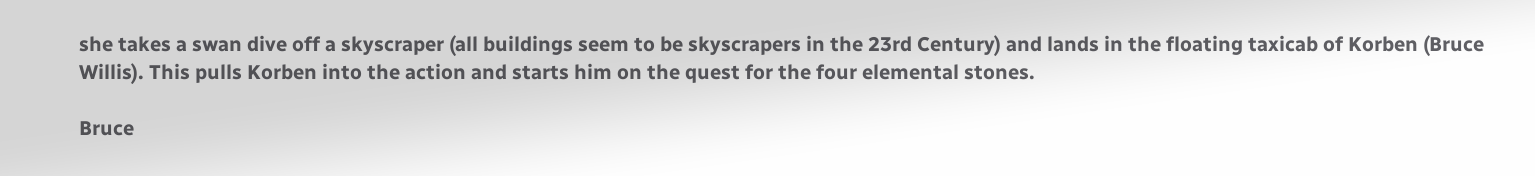she takes a swan dive off a skyscraper (all buildings seem to be skyscrapers in the 23rd Century) and lands in the floating taxicab of Korben (Bruce Willis). This pulls Korben into the action and starts him on the quest for the four elemental stones.

Bruce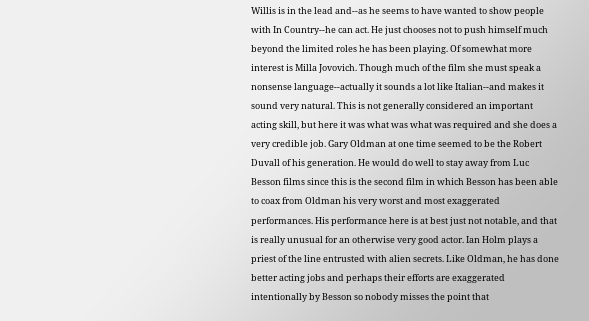Willis is in the lead and--as he seems to have wanted to show people with In Country--he can act. He just chooses not to push himself much beyond the limited roles he has been playing. Of somewhat more interest is Milla Jovovich. Though much of the film she must speak a nonsense language--actually it sounds a lot like Italian--and makes it sound very natural. This is not generally considered an important acting skill, but here it was what was what was required and she does a very credible job. Gary Oldman at one time seemed to be the Robert Duvall of his generation. He would do well to stay away from Luc Besson films since this is the second film in which Besson has been able to coax from Oldman his very worst and most exaggerated performances. His performance here is at best just not notable, and that is really unusual for an otherwise very good actor. Ian Holm plays a priest of the line entrusted with alien secrets. Like Oldman, he has done better acting jobs and perhaps their efforts are exaggerated intentionally by Besson so nobody misses the point that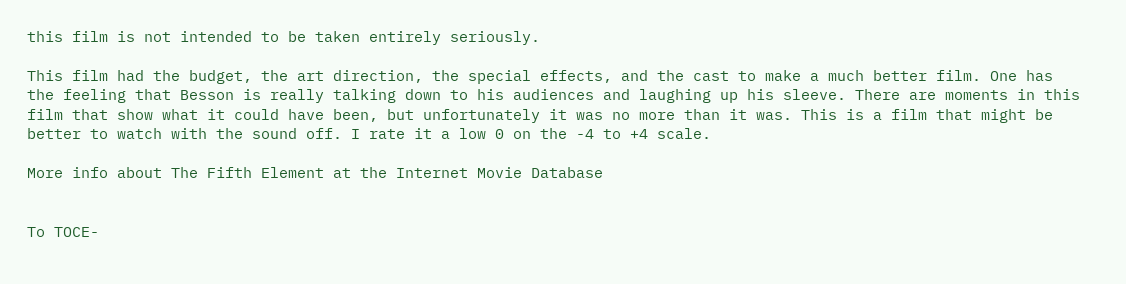this film is not intended to be taken entirely seriously.

This film had the budget, the art direction, the special effects, and the cast to make a much better film. One has the feeling that Besson is really talking down to his audiences and laughing up his sleeve. There are moments in this film that show what it could have been, but unfortunately it was no more than it was. This is a film that might be better to watch with the sound off. I rate it a low 0 on the -4 to +4 scale.

More info about The Fifth Element at the Internet Movie Database


To TOCE-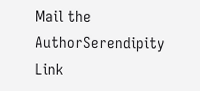Mail the AuthorSerendipity Link